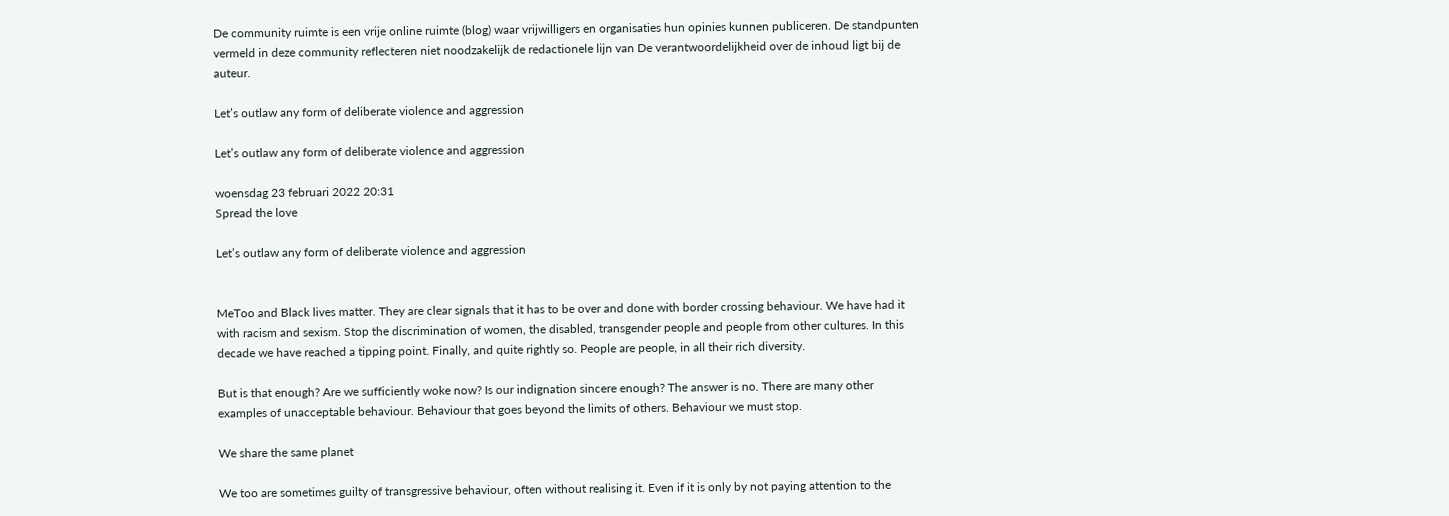De community ruimte is een vrije online ruimte (blog) waar vrijwilligers en organisaties hun opinies kunnen publiceren. De standpunten vermeld in deze community reflecteren niet noodzakelijk de redactionele lijn van De verantwoordelijkheid over de inhoud ligt bij de auteur.

Let’s outlaw any form of deliberate violence and aggression

Let’s outlaw any form of deliberate violence and aggression

woensdag 23 februari 2022 20:31
Spread the love

Let’s outlaw any form of deliberate violence and aggression


MeToo and Black lives matter. They are clear signals that it has to be over and done with border crossing behaviour. We have had it with racism and sexism. Stop the discrimination of women, the disabled, transgender people and people from other cultures. In this decade we have reached a tipping point. Finally, and quite rightly so. People are people, in all their rich diversity.

But is that enough? Are we sufficiently woke now? Is our indignation sincere enough? The answer is no. There are many other examples of unacceptable behaviour. Behaviour that goes beyond the limits of others. Behaviour we must stop.

We share the same planet

We too are sometimes guilty of transgressive behaviour, often without realising it. Even if it is only by not paying attention to the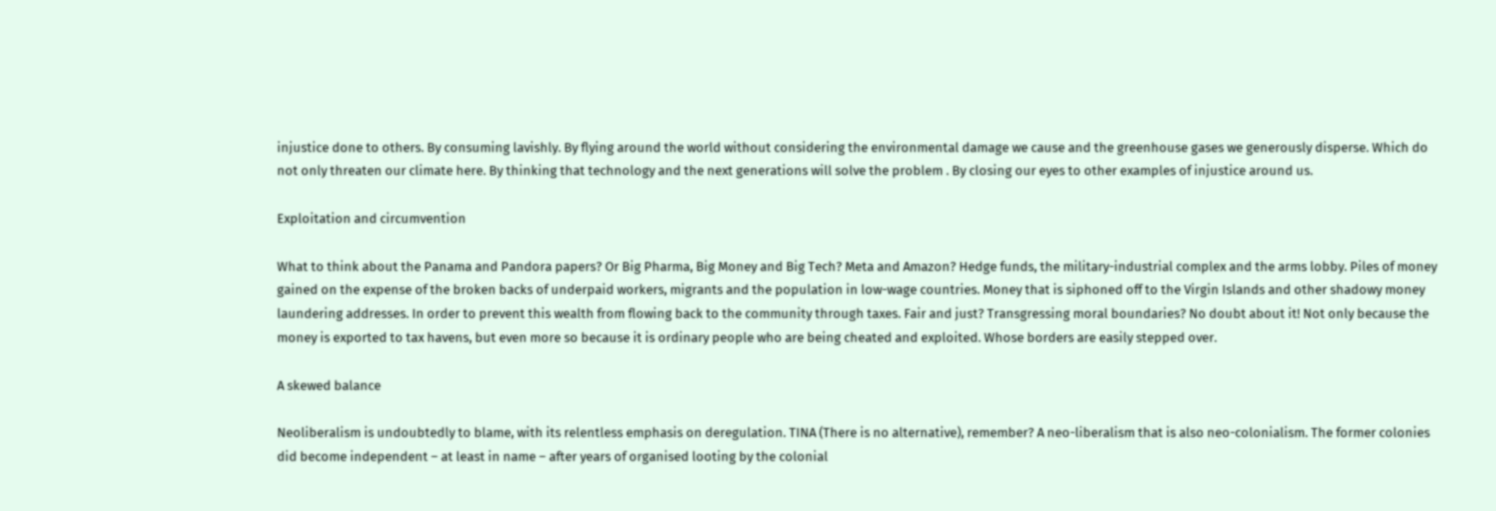injustice done to others. By consuming lavishly. By flying around the world without considering the environmental damage we cause and the greenhouse gases we generously disperse. Which do not only threaten our climate here. By thinking that technology and the next generations will solve the problem . By closing our eyes to other examples of injustice around us.

Exploitation and circumvention

What to think about the Panama and Pandora papers? Or Big Pharma, Big Money and Big Tech? Meta and Amazon? Hedge funds, the military-industrial complex and the arms lobby. Piles of money gained on the expense of the broken backs of underpaid workers, migrants and the population in low-wage countries. Money that is siphoned off to the Virgin Islands and other shadowy money laundering addresses. In order to prevent this wealth from flowing back to the community through taxes. Fair and just? Transgressing moral boundaries? No doubt about it! Not only because the money is exported to tax havens, but even more so because it is ordinary people who are being cheated and exploited. Whose borders are easily stepped over.

A skewed balance

Neoliberalism is undoubtedly to blame, with its relentless emphasis on deregulation. TINA (There is no alternative), remember? A neo-liberalism that is also neo-colonialism. The former colonies did become independent – at least in name – after years of organised looting by the colonial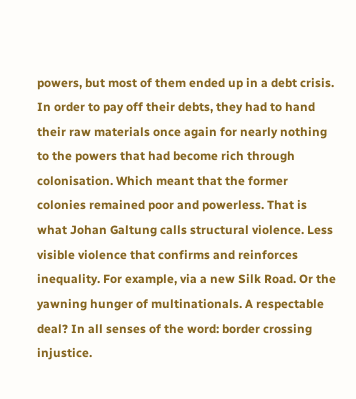powers, but most of them ended up in a debt crisis. In order to pay off their debts, they had to hand their raw materials once again for nearly nothing to the powers that had become rich through colonisation. Which meant that the former colonies remained poor and powerless. That is what Johan Galtung calls structural violence. Less visible violence that confirms and reinforces inequality. For example, via a new Silk Road. Or the yawning hunger of multinationals. A respectable deal? In all senses of the word: border crossing injustice.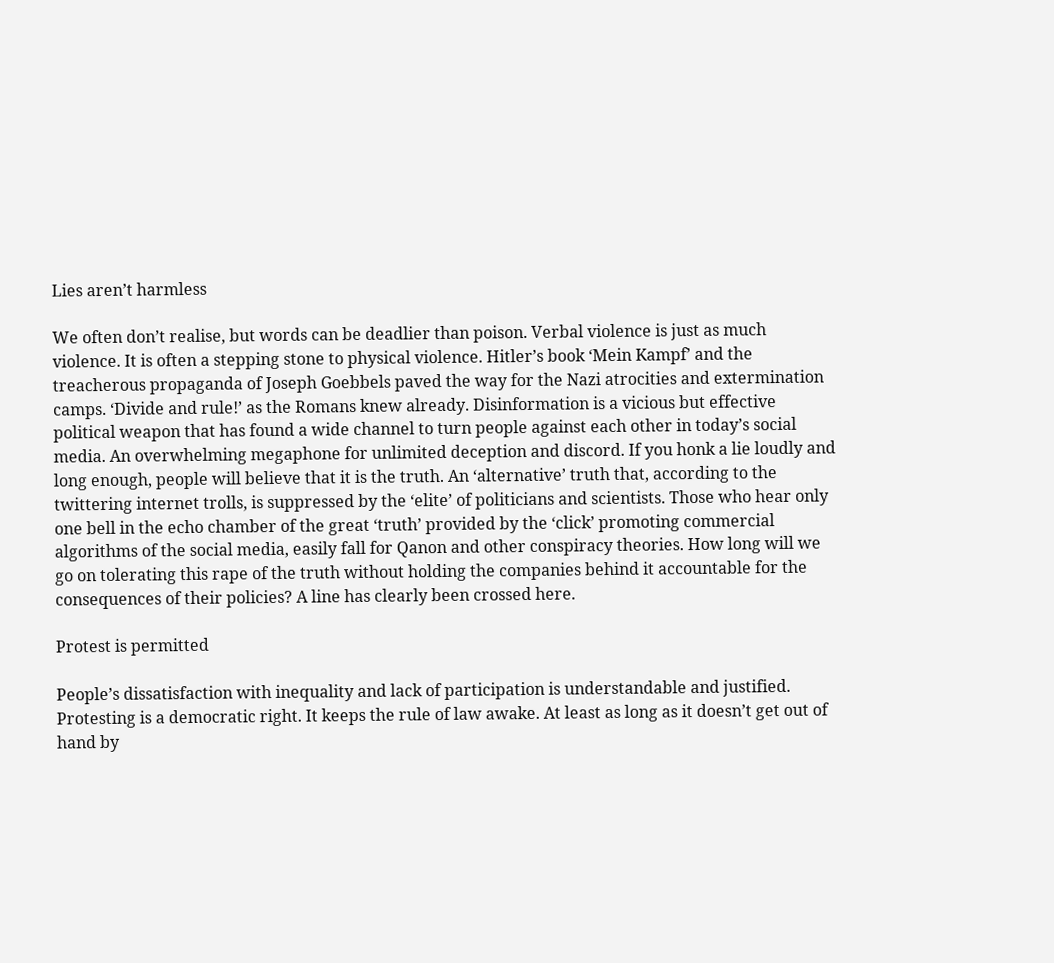Lies aren’t harmless

We often don’t realise, but words can be deadlier than poison. Verbal violence is just as much violence. It is often a stepping stone to physical violence. Hitler’s book ‘Mein Kampf’ and the treacherous propaganda of Joseph Goebbels paved the way for the Nazi atrocities and extermination camps. ‘Divide and rule!’ as the Romans knew already. Disinformation is a vicious but effective political weapon that has found a wide channel to turn people against each other in today’s social media. An overwhelming megaphone for unlimited deception and discord. If you honk a lie loudly and long enough, people will believe that it is the truth. An ‘alternative’ truth that, according to the twittering internet trolls, is suppressed by the ‘elite’ of politicians and scientists. Those who hear only one bell in the echo chamber of the great ‘truth’ provided by the ‘click’ promoting commercial algorithms of the social media, easily fall for Qanon and other conspiracy theories. How long will we go on tolerating this rape of the truth without holding the companies behind it accountable for the consequences of their policies? A line has clearly been crossed here.

Protest is permitted

People’s dissatisfaction with inequality and lack of participation is understandable and justified. Protesting is a democratic right. It keeps the rule of law awake. At least as long as it doesn’t get out of hand by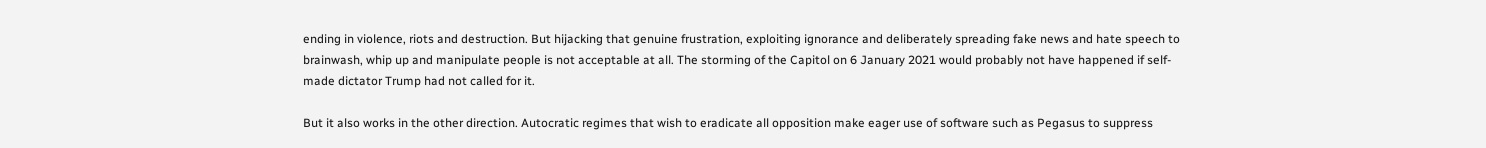ending in violence, riots and destruction. But hijacking that genuine frustration, exploiting ignorance and deliberately spreading fake news and hate speech to brainwash, whip up and manipulate people is not acceptable at all. The storming of the Capitol on 6 January 2021 would probably not have happened if self-made dictator Trump had not called for it.

But it also works in the other direction. Autocratic regimes that wish to eradicate all opposition make eager use of software such as Pegasus to suppress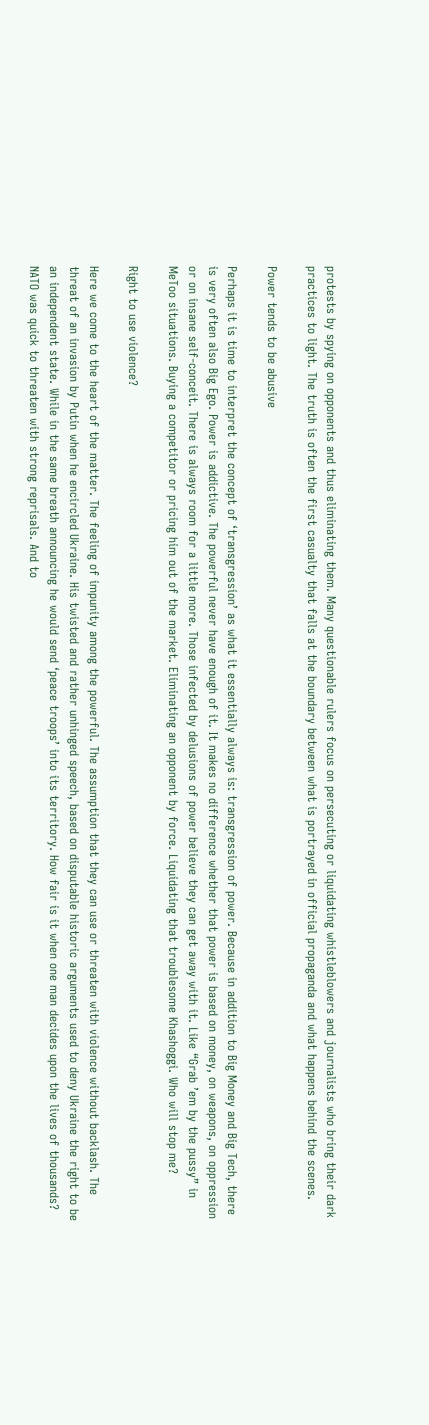protests by spying on opponents and thus eliminating them. Many questionable rulers focus on persecuting or liquidating whistleblowers and journalists who bring their dark practices to light. The truth is often the first casualty that falls at the boundary between what is portrayed in official propaganda and what happens behind the scenes.

Power tends to be abusive

Perhaps it is time to interpret the concept of ‘transgression’ as what it essentially always is: transgression of power. Because in addition to Big Money and Big Tech, there is very often also Big Ego. Power is addictive. The powerful never have enough of it. It makes no difference whether that power is based on money, on weapons, on oppression or on insane self-conceit. There is always room for a little more. Those infected by delusions of power believe they can get away with it. Like “Grab ’em by the pussy” in MeToo situations. Buying a competitor or pricing him out of the market. Eliminating an opponent by force. Liquidating that troublesome Khashoggi. Who will stop me?

Right to use violence?

Here we come to the heart of the matter. The feeling of impunity among the powerful. The assumption that they can use or threaten with violence without backlash. The threat of an invasion by Putin when he encircled Ukraine. His twisted and rather unhinged speech, based on disputable historic arguments used to deny Ukraine the right to be an independent state. While in the same breath announcing he would send ‘peace troops’ into its territory. How fair is it when one man decides upon the lives of thousands? NATO was quick to threaten with strong reprisals. And to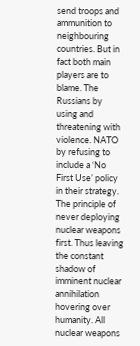send troops and ammunition to neighbouring countries. But in fact both main players are to blame. The Russians by using and threatening with violence. NATO by refusing to include a ‘No First Use’ policy in their strategy. The principle of never deploying nuclear weapons first. Thus leaving the constant shadow of imminent nuclear annihilation hovering over humanity. All nuclear weapons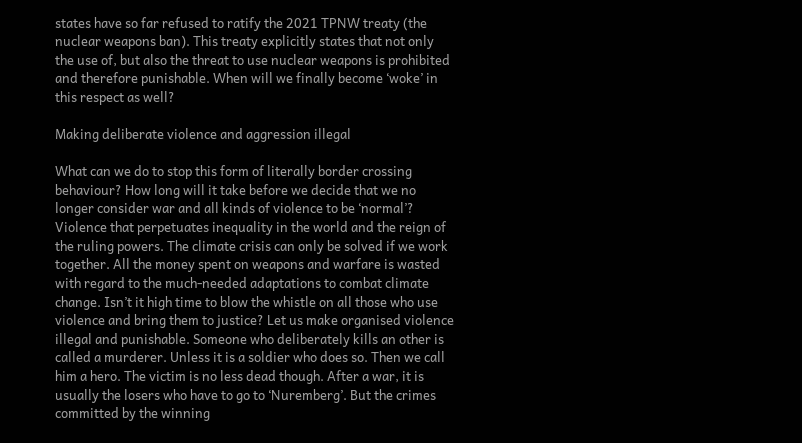states have so far refused to ratify the 2021 TPNW treaty (the nuclear weapons ban). This treaty explicitly states that not only the use of, but also the threat to use nuclear weapons is prohibited and therefore punishable. When will we finally become ‘woke’ in this respect as well?

Making deliberate violence and aggression illegal

What can we do to stop this form of literally border crossing behaviour? How long will it take before we decide that we no longer consider war and all kinds of violence to be ‘normal’? Violence that perpetuates inequality in the world and the reign of the ruling powers. The climate crisis can only be solved if we work together. All the money spent on weapons and warfare is wasted with regard to the much-needed adaptations to combat climate change. Isn’t it high time to blow the whistle on all those who use violence and bring them to justice? Let us make organised violence illegal and punishable. Someone who deliberately kills an other is called a murderer. Unless it is a soldier who does so. Then we call him a hero. The victim is no less dead though. After a war, it is usually the losers who have to go to ‘Nuremberg’. But the crimes committed by the winning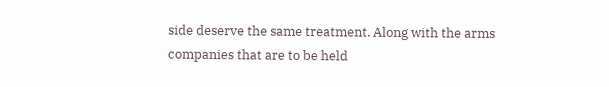side deserve the same treatment. Along with the arms companies that are to be held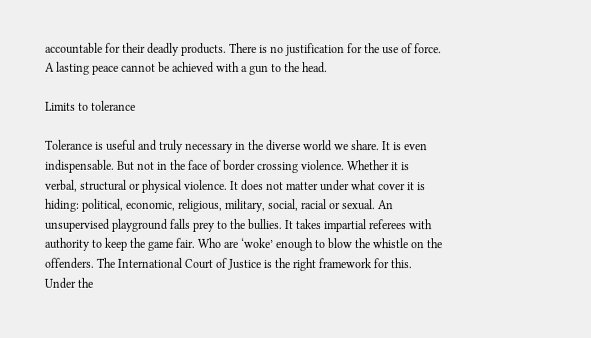accountable for their deadly products. There is no justification for the use of force. A lasting peace cannot be achieved with a gun to the head.

Limits to tolerance

Tolerance is useful and truly necessary in the diverse world we share. It is even indispensable. But not in the face of border crossing violence. Whether it is verbal, structural or physical violence. It does not matter under what cover it is hiding: political, economic, religious, military, social, racial or sexual. An unsupervised playground falls prey to the bullies. It takes impartial referees with authority to keep the game fair. Who are ‘woke’ enough to blow the whistle on the offenders. The International Court of Justice is the right framework for this. Under the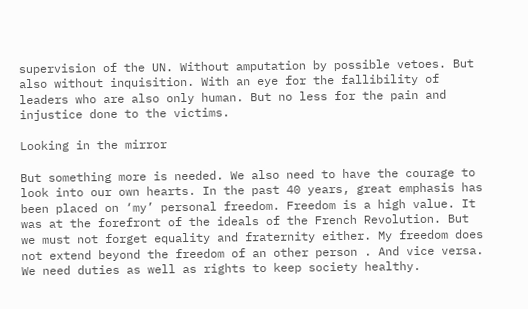supervision of the UN. Without amputation by possible vetoes. But also without inquisition. With an eye for the fallibility of leaders who are also only human. But no less for the pain and injustice done to the victims.

Looking in the mirror

But something more is needed. We also need to have the courage to look into our own hearts. In the past 40 years, great emphasis has been placed on ‘my’ personal freedom. Freedom is a high value. It was at the forefront of the ideals of the French Revolution. But we must not forget equality and fraternity either. My freedom does not extend beyond the freedom of an other person . And vice versa. We need duties as well as rights to keep society healthy.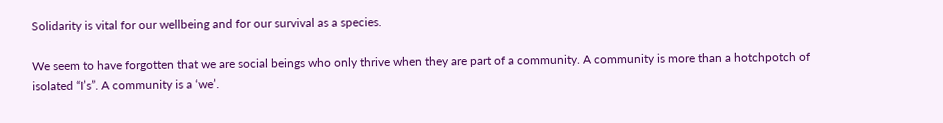Solidarity is vital for our wellbeing and for our survival as a species.

We seem to have forgotten that we are social beings who only thrive when they are part of a community. A community is more than a hotchpotch of isolated “I’s”. A community is a ‘we’.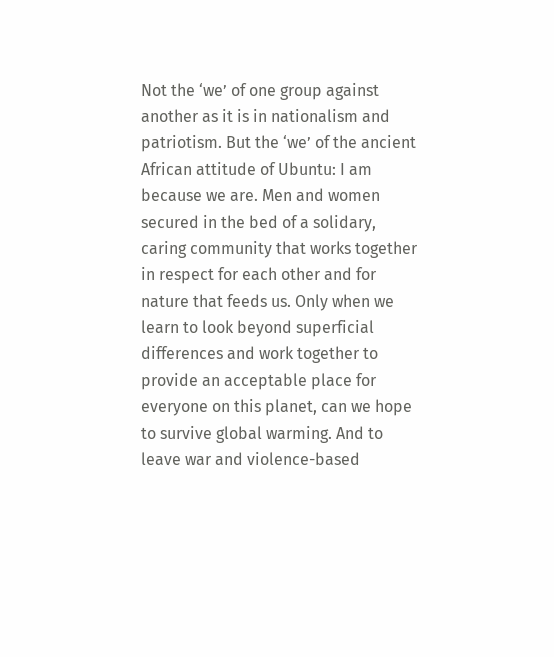Not the ‘we’ of one group against another as it is in nationalism and patriotism. But the ‘we’ of the ancient African attitude of Ubuntu: I am because we are. Men and women secured in the bed of a solidary, caring community that works together in respect for each other and for nature that feeds us. Only when we learn to look beyond superficial differences and work together to provide an acceptable place for everyone on this planet, can we hope to survive global warming. And to leave war and violence-based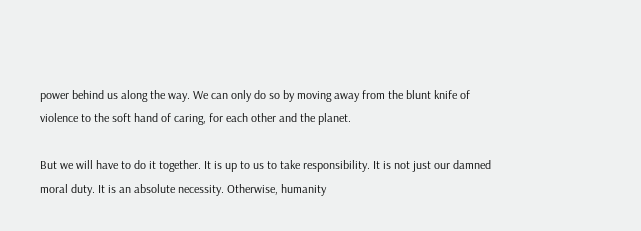power behind us along the way. We can only do so by moving away from the blunt knife of violence to the soft hand of caring, for each other and the planet.

But we will have to do it together. It is up to us to take responsibility. It is not just our damned moral duty. It is an absolute necessity. Otherwise, humanity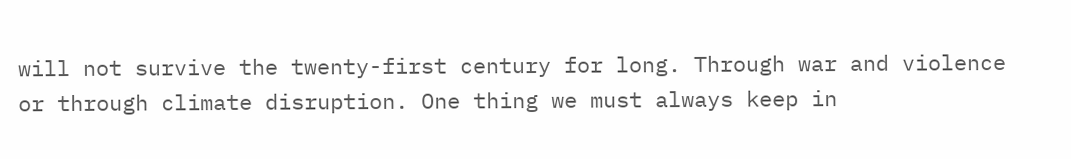will not survive the twenty-first century for long. Through war and violence or through climate disruption. One thing we must always keep in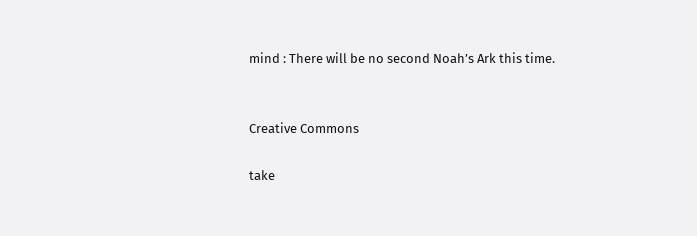mind : There will be no second Noah’s Ark this time.


Creative Commons

take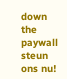down
the paywall
steun ons nu!